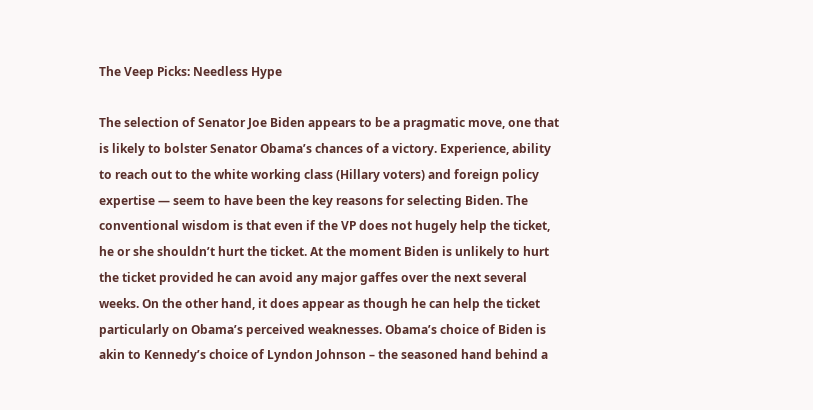The Veep Picks: Needless Hype

The selection of Senator Joe Biden appears to be a pragmatic move, one that is likely to bolster Senator Obama’s chances of a victory. Experience, ability to reach out to the white working class (Hillary voters) and foreign policy expertise — seem to have been the key reasons for selecting Biden. The conventional wisdom is that even if the VP does not hugely help the ticket, he or she shouldn’t hurt the ticket. At the moment Biden is unlikely to hurt the ticket provided he can avoid any major gaffes over the next several weeks. On the other hand, it does appear as though he can help the ticket particularly on Obama’s perceived weaknesses. Obama’s choice of Biden is akin to Kennedy’s choice of Lyndon Johnson – the seasoned hand behind a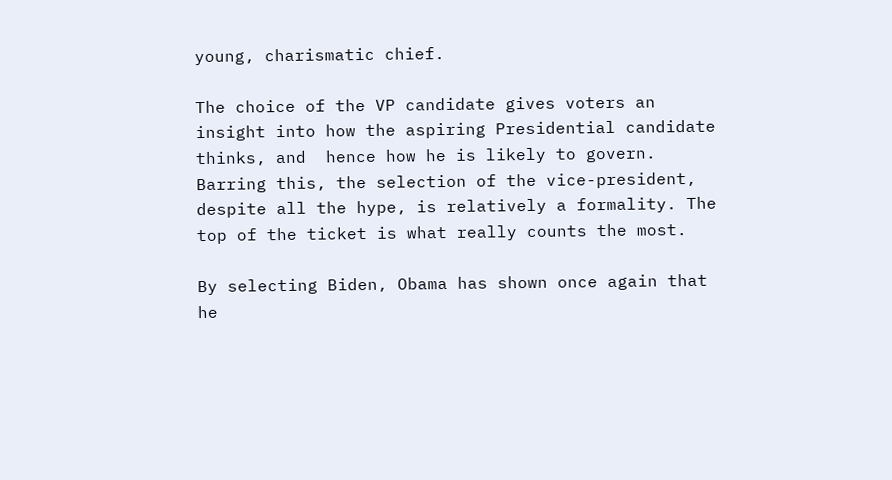young, charismatic chief.

The choice of the VP candidate gives voters an insight into how the aspiring Presidential candidate thinks, and  hence how he is likely to govern. Barring this, the selection of the vice-president, despite all the hype, is relatively a formality. The top of the ticket is what really counts the most.

By selecting Biden, Obama has shown once again that he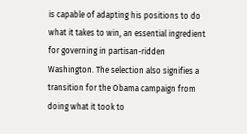is capable of adapting his positions to do what it takes to win, an essential ingredient for governing in partisan-ridden Washington. The selection also signifies a transition for the Obama campaign from doing what it took to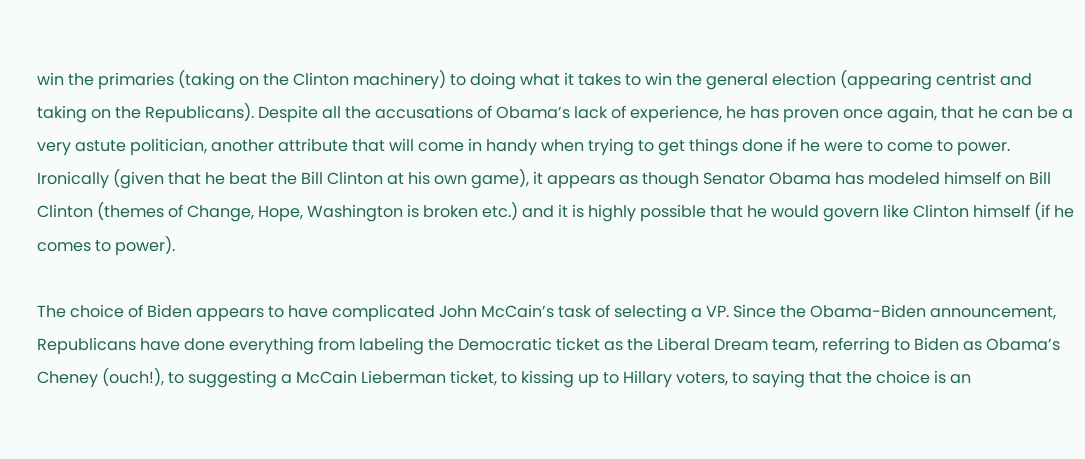win the primaries (taking on the Clinton machinery) to doing what it takes to win the general election (appearing centrist and taking on the Republicans). Despite all the accusations of Obama’s lack of experience, he has proven once again, that he can be a very astute politician, another attribute that will come in handy when trying to get things done if he were to come to power.  Ironically (given that he beat the Bill Clinton at his own game), it appears as though Senator Obama has modeled himself on Bill Clinton (themes of Change, Hope, Washington is broken etc.) and it is highly possible that he would govern like Clinton himself (if he comes to power).

The choice of Biden appears to have complicated John McCain’s task of selecting a VP. Since the Obama-Biden announcement, Republicans have done everything from labeling the Democratic ticket as the Liberal Dream team, referring to Biden as Obama’s Cheney (ouch!), to suggesting a McCain Lieberman ticket, to kissing up to Hillary voters, to saying that the choice is an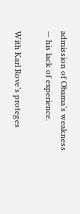admission of Obama’s weakness — his lack of experience.

With Karl Rove’s proteges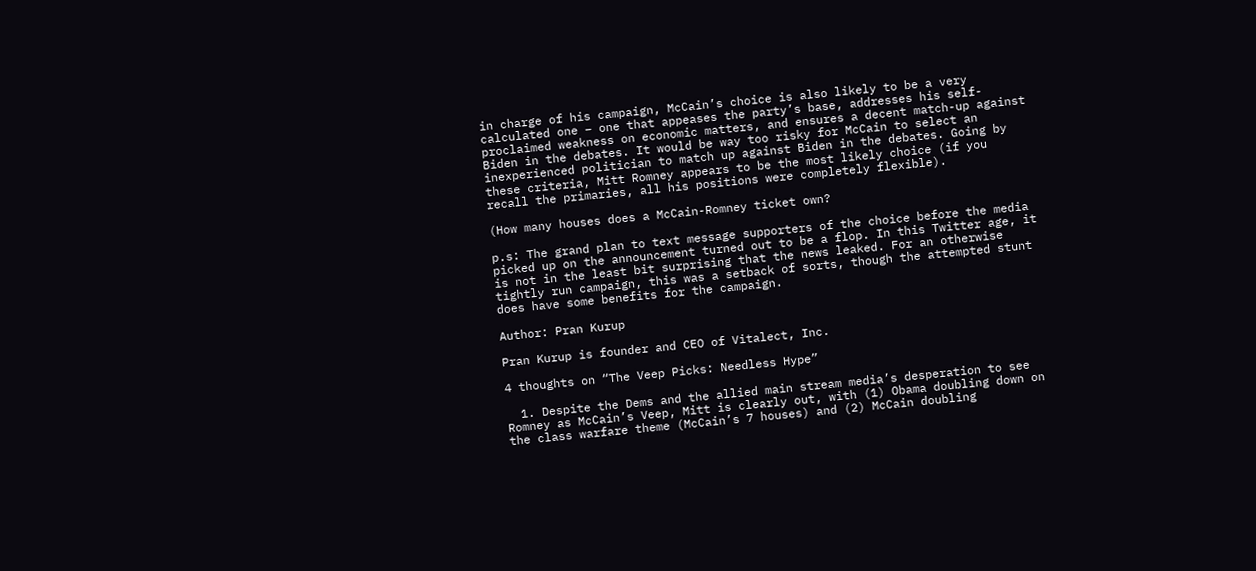in charge of his campaign, McCain’s choice is also likely to be a very calculated one – one that appeases the party’s base, addresses his self-proclaimed weakness on economic matters, and ensures a decent match-up against Biden in the debates. It would be way too risky for McCain to select an inexperienced politician to match up against Biden in the debates. Going by these criteria, Mitt Romney appears to be the most likely choice (if you recall the primaries, all his positions were completely flexible).

(How many houses does a McCain-Romney ticket own?

p.s: The grand plan to text message supporters of the choice before the media picked up on the announcement turned out to be a flop. In this Twitter age, it is not in the least bit surprising that the news leaked. For an otherwise tightly run campaign, this was a setback of sorts, though the attempted stunt does have some benefits for the campaign.

Author: Pran Kurup

Pran Kurup is founder and CEO of Vitalect, Inc.

4 thoughts on “The Veep Picks: Needless Hype”

  1. Despite the Dems and the allied main stream media’s desperation to see Romney as McCain’s Veep, Mitt is clearly out, with (1) Obama doubling down on the class warfare theme (McCain’s 7 houses) and (2) McCain doubling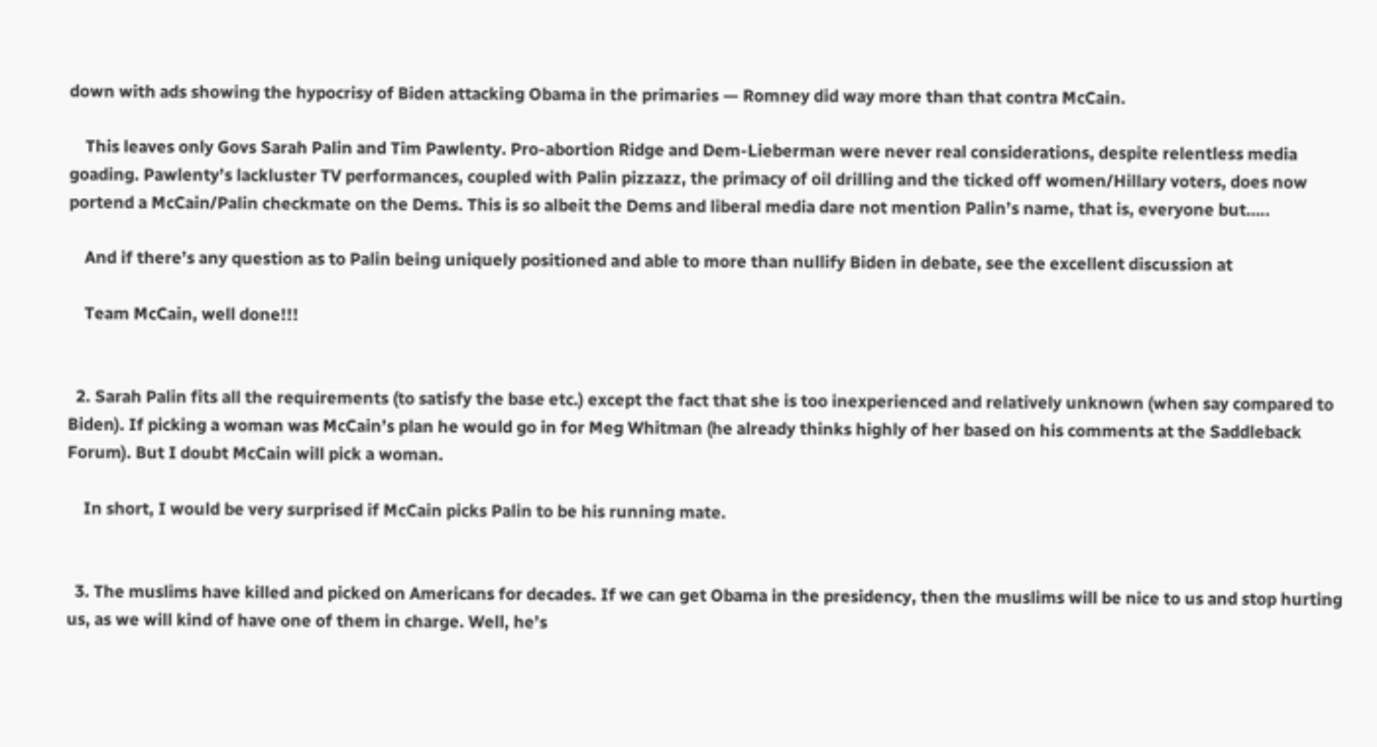down with ads showing the hypocrisy of Biden attacking Obama in the primaries — Romney did way more than that contra McCain.

    This leaves only Govs Sarah Palin and Tim Pawlenty. Pro-abortion Ridge and Dem-Lieberman were never real considerations, despite relentless media goading. Pawlenty’s lackluster TV performances, coupled with Palin pizzazz, the primacy of oil drilling and the ticked off women/Hillary voters, does now portend a McCain/Palin checkmate on the Dems. This is so albeit the Dems and liberal media dare not mention Palin’s name, that is, everyone but…..

    And if there’s any question as to Palin being uniquely positioned and able to more than nullify Biden in debate, see the excellent discussion at

    Team McCain, well done!!!


  2. Sarah Palin fits all the requirements (to satisfy the base etc.) except the fact that she is too inexperienced and relatively unknown (when say compared to Biden). If picking a woman was McCain’s plan he would go in for Meg Whitman (he already thinks highly of her based on his comments at the Saddleback Forum). But I doubt McCain will pick a woman.

    In short, I would be very surprised if McCain picks Palin to be his running mate.


  3. The muslims have killed and picked on Americans for decades. If we can get Obama in the presidency, then the muslims will be nice to us and stop hurting us, as we will kind of have one of them in charge. Well, he’s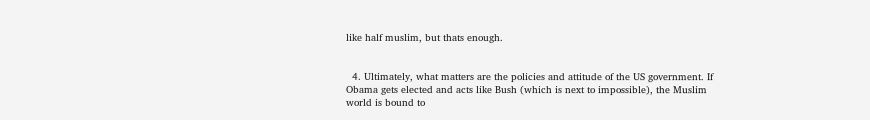like half muslim, but thats enough.


  4. Ultimately, what matters are the policies and attitude of the US government. If Obama gets elected and acts like Bush (which is next to impossible), the Muslim world is bound to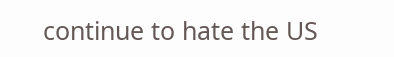continue to hate the US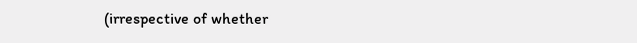(irrespective of whether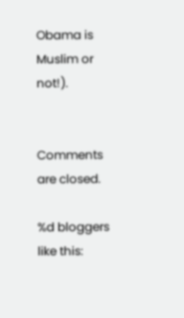Obama is Muslim or not!).


Comments are closed.

%d bloggers like this: